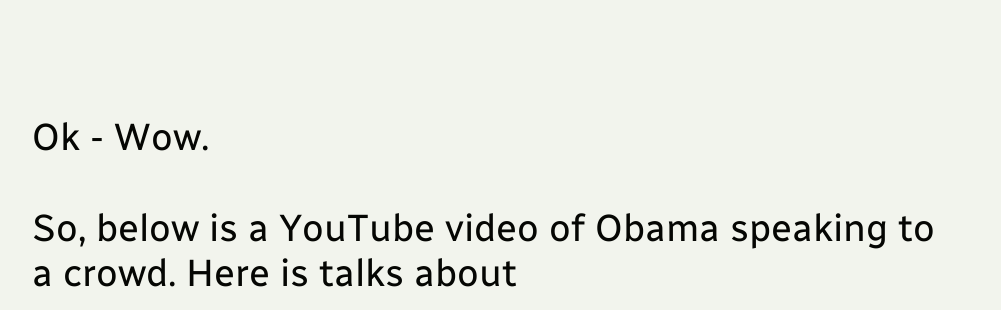Ok - Wow.

So, below is a YouTube video of Obama speaking to a crowd. Here is talks about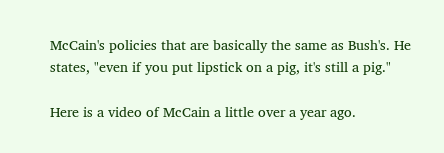McCain's policies that are basically the same as Bush's. He states, "even if you put lipstick on a pig, it's still a pig."

Here is a video of McCain a little over a year ago.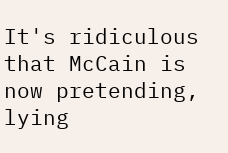It's ridiculous that McCain is now pretending, lying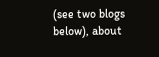(see two blogs below), about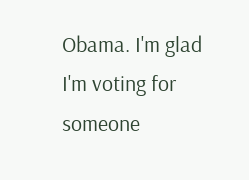Obama. I'm glad I'm voting for someone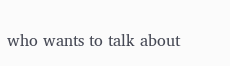who wants to talk about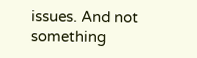issues. And not something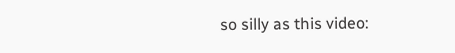so silly as this video: